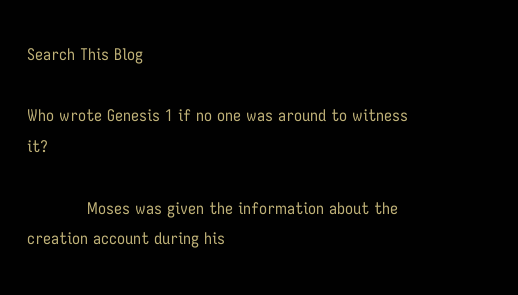Search This Blog

Who wrote Genesis 1 if no one was around to witness it?

            Moses was given the information about the creation account during his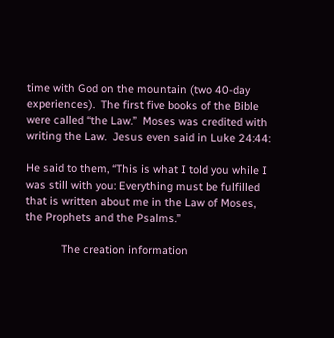time with God on the mountain (two 40-day experiences).  The first five books of the Bible were called “the Law.”  Moses was credited with writing the Law.  Jesus even said in Luke 24:44:

He said to them, “This is what I told you while I was still with you: Everything must be fulfilled that is written about me in the Law of Moses, the Prophets and the Psalms.”

            The creation information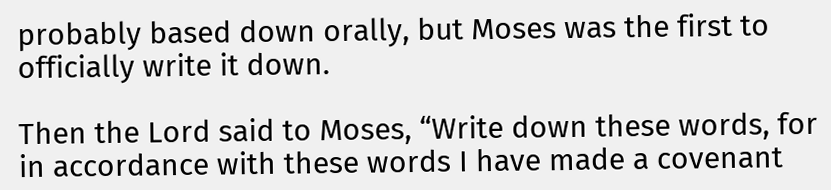probably based down orally, but Moses was the first to officially write it down.

Then the Lord said to Moses, “Write down these words, for in accordance with these words I have made a covenant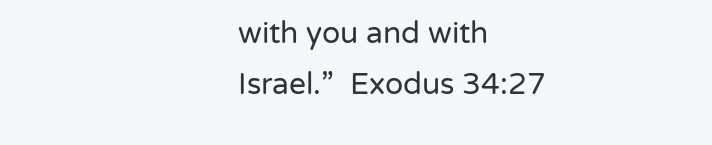with you and with Israel.”  Exodus 34:27